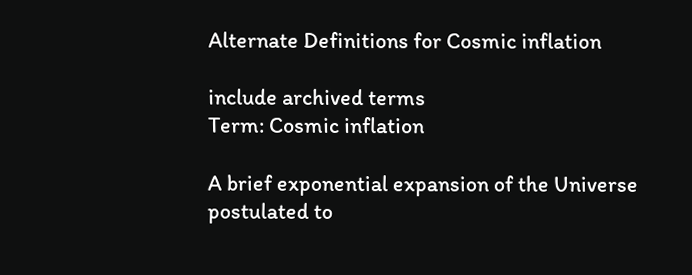Alternate Definitions for Cosmic inflation

include archived terms
Term: Cosmic inflation

A brief exponential expansion of the Universe postulated to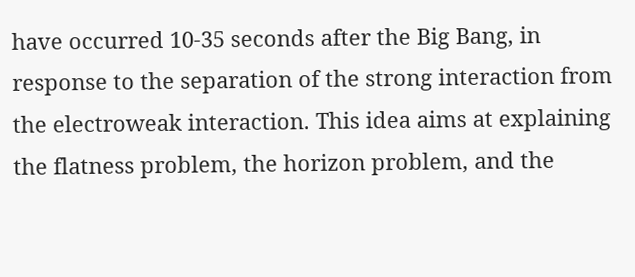have occurred 10-35 seconds after the Big Bang, in response to the separation of the strong interaction from the electroweak interaction. This idea aims at explaining the flatness problem, the horizon problem, and the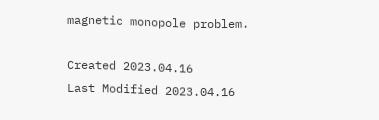magnetic monopole problem.

Created 2023.04.16
Last Modified 2023.04.16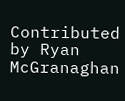Contributed by Ryan McGranaghan